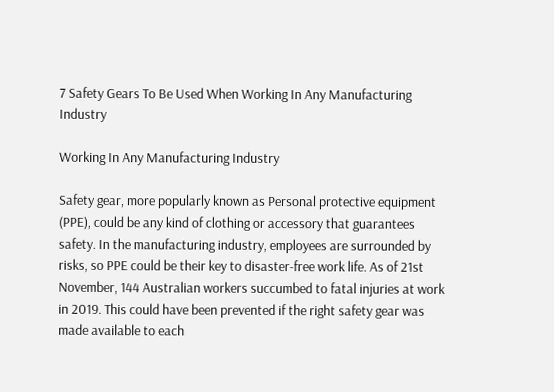7 Safety Gears To Be Used When Working In Any Manufacturing Industry

Working In Any Manufacturing Industry

Safety gear, more popularly known as Personal protective equipment (PPE), could be any kind of clothing or accessory that guarantees safety. In the manufacturing industry, employees are surrounded by risks, so PPE could be their key to disaster-free work life. As of 21st November, 144 Australian workers succumbed to fatal injuries at work in 2019. This could have been prevented if the right safety gear was made available to each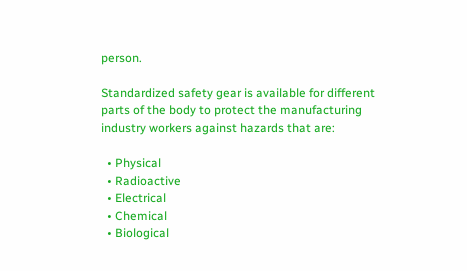person.

Standardized safety gear is available for different parts of the body to protect the manufacturing industry workers against hazards that are:

  • Physical
  • Radioactive
  • Electrical
  • Chemical
  • Biological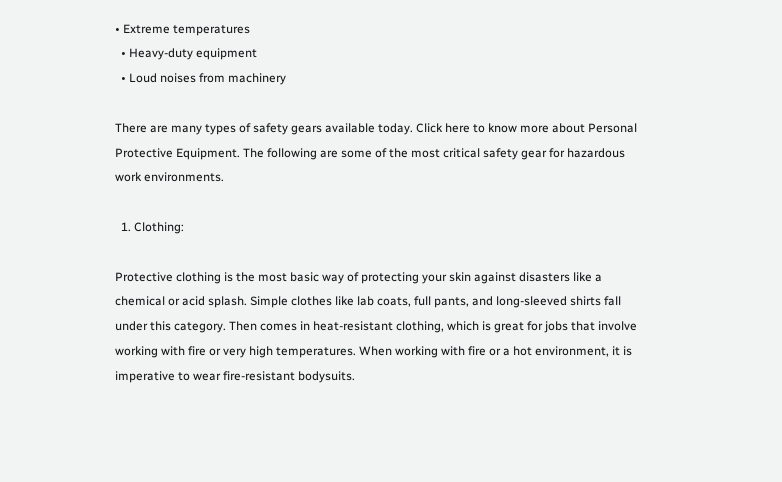• Extreme temperatures
  • Heavy-duty equipment
  • Loud noises from machinery

There are many types of safety gears available today. Click here to know more about Personal Protective Equipment. The following are some of the most critical safety gear for hazardous work environments.

  1. Clothing:

Protective clothing is the most basic way of protecting your skin against disasters like a chemical or acid splash. Simple clothes like lab coats, full pants, and long-sleeved shirts fall under this category. Then comes in heat-resistant clothing, which is great for jobs that involve working with fire or very high temperatures. When working with fire or a hot environment, it is imperative to wear fire-resistant bodysuits.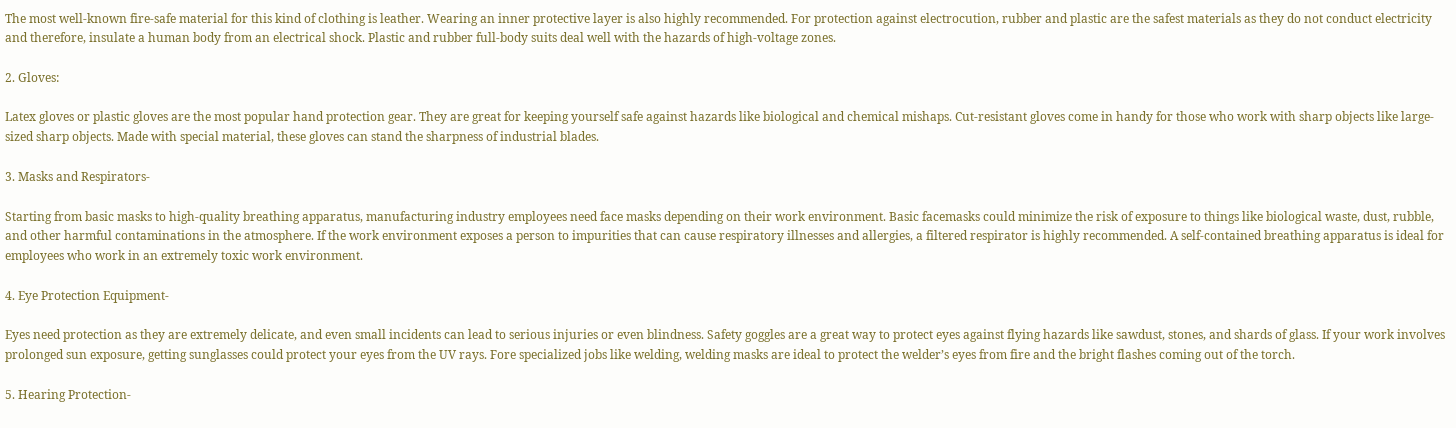The most well-known fire-safe material for this kind of clothing is leather. Wearing an inner protective layer is also highly recommended. For protection against electrocution, rubber and plastic are the safest materials as they do not conduct electricity and therefore, insulate a human body from an electrical shock. Plastic and rubber full-body suits deal well with the hazards of high-voltage zones.

2. Gloves:

Latex gloves or plastic gloves are the most popular hand protection gear. They are great for keeping yourself safe against hazards like biological and chemical mishaps. Cut-resistant gloves come in handy for those who work with sharp objects like large-sized sharp objects. Made with special material, these gloves can stand the sharpness of industrial blades.

3. Masks and Respirators-

Starting from basic masks to high-quality breathing apparatus, manufacturing industry employees need face masks depending on their work environment. Basic facemasks could minimize the risk of exposure to things like biological waste, dust, rubble, and other harmful contaminations in the atmosphere. If the work environment exposes a person to impurities that can cause respiratory illnesses and allergies, a filtered respirator is highly recommended. A self-contained breathing apparatus is ideal for employees who work in an extremely toxic work environment.

4. Eye Protection Equipment-

Eyes need protection as they are extremely delicate, and even small incidents can lead to serious injuries or even blindness. Safety goggles are a great way to protect eyes against flying hazards like sawdust, stones, and shards of glass. If your work involves prolonged sun exposure, getting sunglasses could protect your eyes from the UV rays. Fore specialized jobs like welding, welding masks are ideal to protect the welder’s eyes from fire and the bright flashes coming out of the torch.

5. Hearing Protection-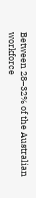Between 28–32% of the Australian workforce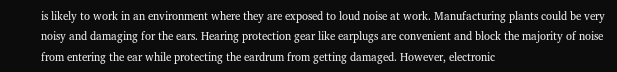is likely to work in an environment where they are exposed to loud noise at work. Manufacturing plants could be very noisy and damaging for the ears. Hearing protection gear like earplugs are convenient and block the majority of noise from entering the ear while protecting the eardrum from getting damaged. However, electronic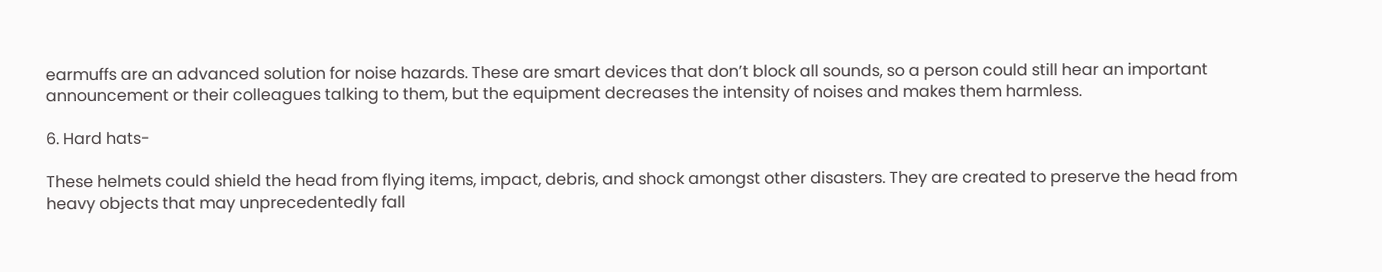earmuffs are an advanced solution for noise hazards. These are smart devices that don’t block all sounds, so a person could still hear an important announcement or their colleagues talking to them, but the equipment decreases the intensity of noises and makes them harmless.

6. Hard hats-

These helmets could shield the head from flying items, impact, debris, and shock amongst other disasters. They are created to preserve the head from heavy objects that may unprecedentedly fall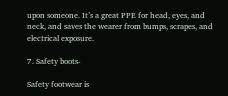upon someone. It’s a great PPE for head, eyes, and neck, and saves the wearer from bumps, scrapes, and electrical exposure.

7. Safety boots-

Safety footwear is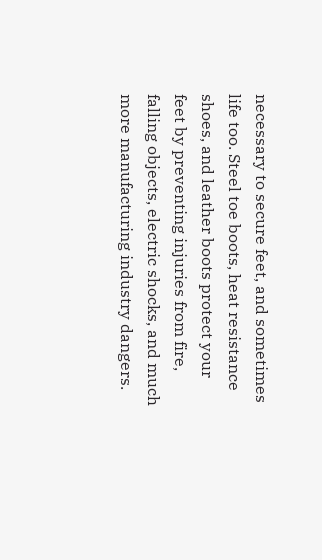necessary to secure feet, and sometimes life too. Steel toe boots, heat resistance shoes, and leather boots protect your feet by preventing injuries from fire, falling objects, electric shocks, and much more manufacturing industry dangers.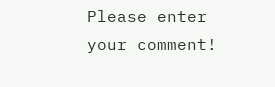Please enter your comment!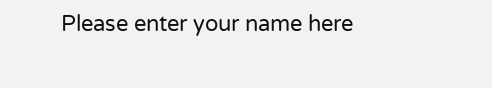Please enter your name here